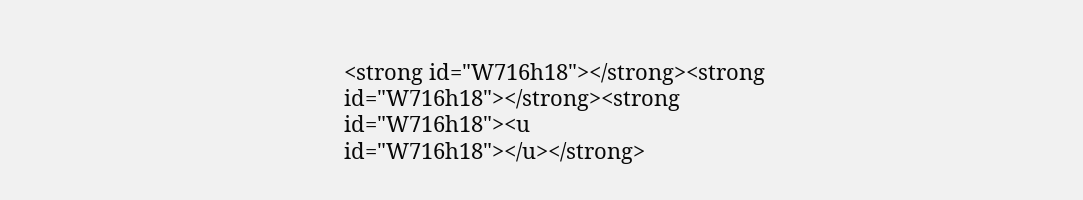<strong id="W716h18"></strong><strong id="W716h18"></strong><strong id="W716h18"><u id="W716h18"></u></strong>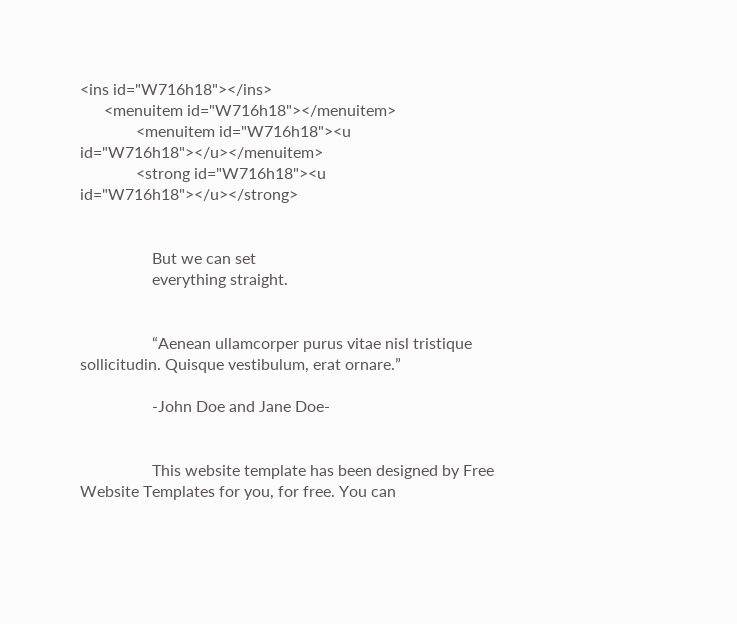<ins id="W716h18"></ins>
      <menuitem id="W716h18"></menuitem>
              <menuitem id="W716h18"><u id="W716h18"></u></menuitem>
              <strong id="W716h18"><u id="W716h18"></u></strong>


                  But we can set
                  everything straight.


                  “Aenean ullamcorper purus vitae nisl tristique sollicitudin. Quisque vestibulum, erat ornare.”

                  -John Doe and Jane Doe-


                  This website template has been designed by Free Website Templates for you, for free. You can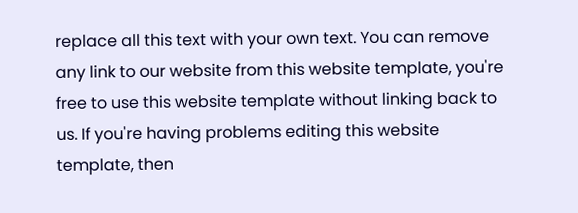replace all this text with your own text. You can remove any link to our website from this website template, you're free to use this website template without linking back to us. If you're having problems editing this website template, then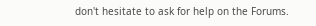don't hesitate to ask for help on the Forums.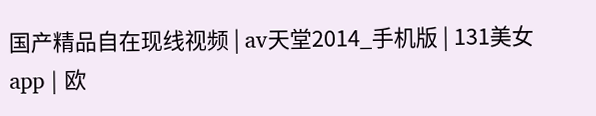国产精品自在现线视频 | av天堂2014_手机版 | 131美女 app | 欧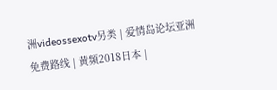洲videossexotv另类 | 爱情岛论坛亚洲免费路线 | 黄频2018日本 |